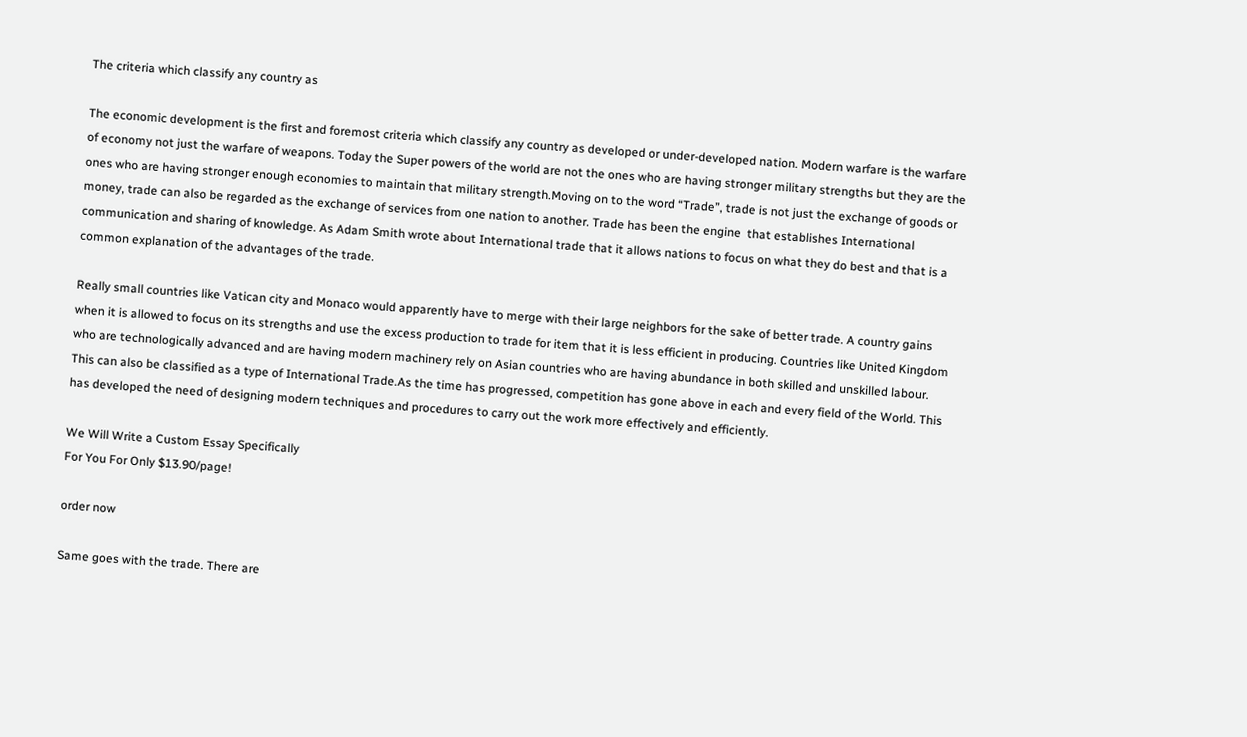The criteria which classify any country as

The economic development is the first and foremost criteria which classify any country as developed or under-developed nation. Modern warfare is the warfare of economy not just the warfare of weapons. Today the Super powers of the world are not the ones who are having stronger military strengths but they are the ones who are having stronger enough economies to maintain that military strength.Moving on to the word “Trade”, trade is not just the exchange of goods or money, trade can also be regarded as the exchange of services from one nation to another. Trade has been the engine  that establishes International communication and sharing of knowledge. As Adam Smith wrote about International trade that it allows nations to focus on what they do best and that is a common explanation of the advantages of the trade.

Really small countries like Vatican city and Monaco would apparently have to merge with their large neighbors for the sake of better trade. A country gains when it is allowed to focus on its strengths and use the excess production to trade for item that it is less efficient in producing. Countries like United Kingdom who are technologically advanced and are having modern machinery rely on Asian countries who are having abundance in both skilled and unskilled labour. This can also be classified as a type of International Trade.As the time has progressed, competition has gone above in each and every field of the World. This has developed the need of designing modern techniques and procedures to carry out the work more effectively and efficiently.

We Will Write a Custom Essay Specifically
For You For Only $13.90/page!

order now

Same goes with the trade. There are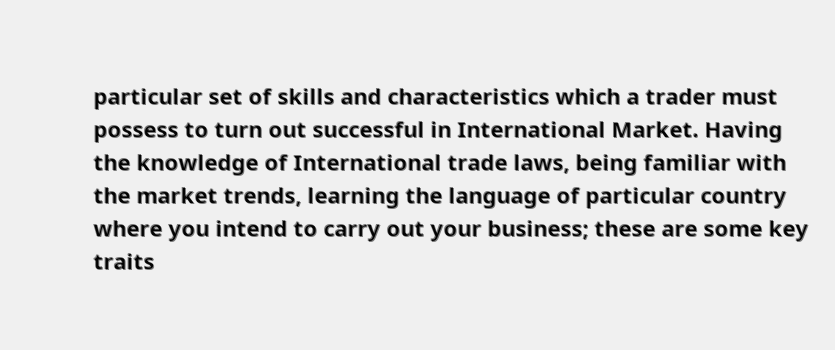particular set of skills and characteristics which a trader must possess to turn out successful in International Market. Having the knowledge of International trade laws, being familiar with the market trends, learning the language of particular country where you intend to carry out your business; these are some key traits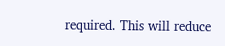required. This will reduce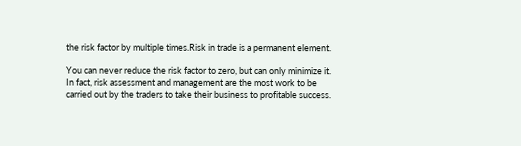the risk factor by multiple times.Risk in trade is a permanent element.

You can never reduce the risk factor to zero, but can only minimize it. In fact, risk assessment and management are the most work to be carried out by the traders to take their business to profitable success.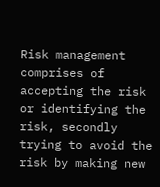Risk management comprises of accepting the risk or identifying the risk, secondly trying to avoid the risk by making new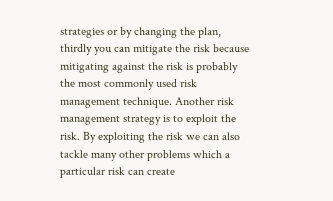strategies or by changing the plan, thirdly you can mitigate the risk because mitigating against the risk is probably the most commonly used risk management technique. Another risk management strategy is to exploit the risk. By exploiting the risk we can also tackle many other problems which a particular risk can create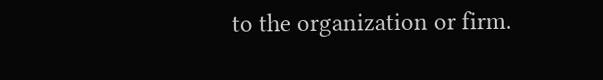to the organization or firm.